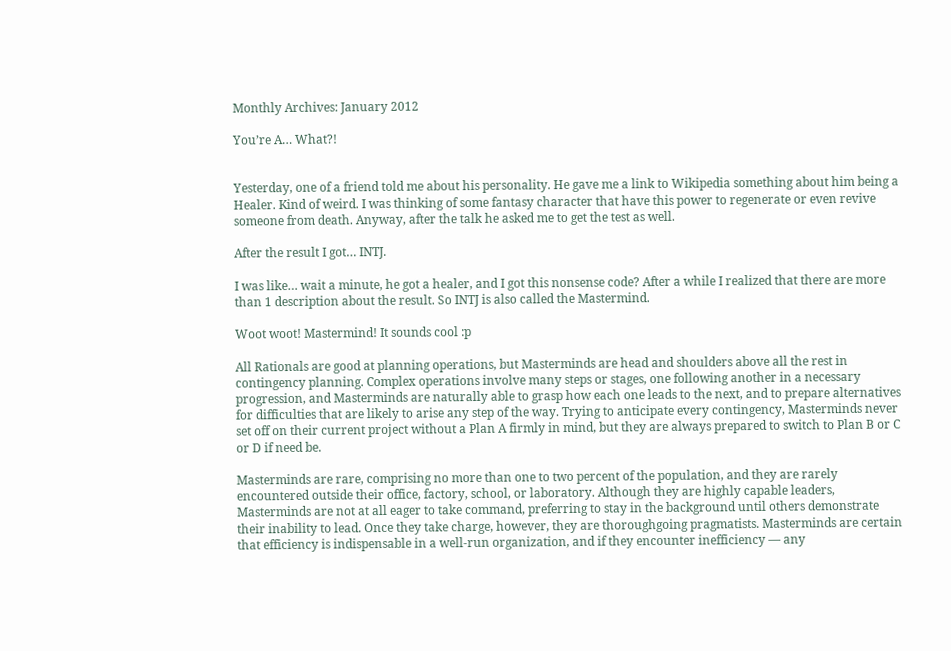Monthly Archives: January 2012

You’re A… What?!


Yesterday, one of a friend told me about his personality. He gave me a link to Wikipedia something about him being a Healer. Kind of weird. I was thinking of some fantasy character that have this power to regenerate or even revive someone from death. Anyway, after the talk he asked me to get the test as well.

After the result I got… INTJ.

I was like… wait a minute, he got a healer, and I got this nonsense code? After a while I realized that there are more than 1 description about the result. So INTJ is also called the Mastermind.

Woot woot! Mastermind! It sounds cool :p

All Rationals are good at planning operations, but Masterminds are head and shoulders above all the rest in contingency planning. Complex operations involve many steps or stages, one following another in a necessary progression, and Masterminds are naturally able to grasp how each one leads to the next, and to prepare alternatives for difficulties that are likely to arise any step of the way. Trying to anticipate every contingency, Masterminds never set off on their current project without a Plan A firmly in mind, but they are always prepared to switch to Plan B or C or D if need be.

Masterminds are rare, comprising no more than one to two percent of the population, and they are rarely encountered outside their office, factory, school, or laboratory. Although they are highly capable leaders, Masterminds are not at all eager to take command, preferring to stay in the background until others demonstrate their inability to lead. Once they take charge, however, they are thoroughgoing pragmatists. Masterminds are certain that efficiency is indispensable in a well-run organization, and if they encounter inefficiency — any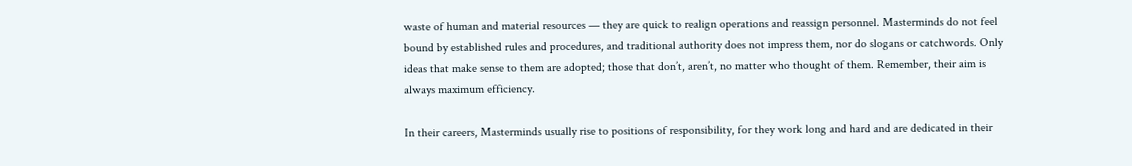waste of human and material resources — they are quick to realign operations and reassign personnel. Masterminds do not feel bound by established rules and procedures, and traditional authority does not impress them, nor do slogans or catchwords. Only ideas that make sense to them are adopted; those that don’t, aren’t, no matter who thought of them. Remember, their aim is always maximum efficiency.

In their careers, Masterminds usually rise to positions of responsibility, for they work long and hard and are dedicated in their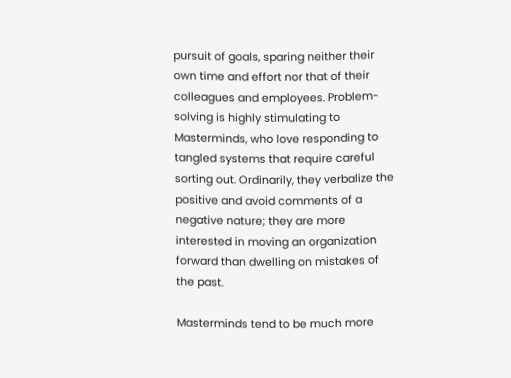pursuit of goals, sparing neither their own time and effort nor that of their colleagues and employees. Problem-solving is highly stimulating to Masterminds, who love responding to tangled systems that require careful sorting out. Ordinarily, they verbalize the positive and avoid comments of a negative nature; they are more interested in moving an organization forward than dwelling on mistakes of the past.

Masterminds tend to be much more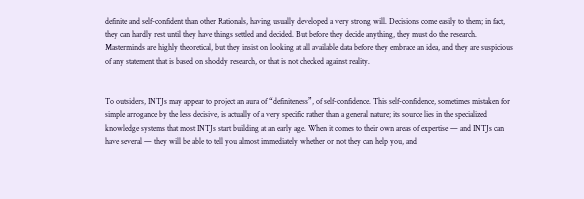definite and self-confident than other Rationals, having usually developed a very strong will. Decisions come easily to them; in fact, they can hardly rest until they have things settled and decided. But before they decide anything, they must do the research. Masterminds are highly theoretical, but they insist on looking at all available data before they embrace an idea, and they are suspicious of any statement that is based on shoddy research, or that is not checked against reality.


To outsiders, INTJs may appear to project an aura of “definiteness”, of self-confidence. This self-confidence, sometimes mistaken for simple arrogance by the less decisive, is actually of a very specific rather than a general nature; its source lies in the specialized knowledge systems that most INTJs start building at an early age. When it comes to their own areas of expertise — and INTJs can have several — they will be able to tell you almost immediately whether or not they can help you, and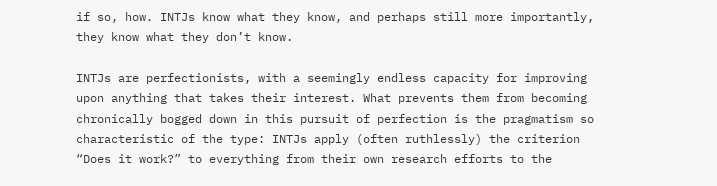if so, how. INTJs know what they know, and perhaps still more importantly, they know what they don’t know.

INTJs are perfectionists, with a seemingly endless capacity for improving upon anything that takes their interest. What prevents them from becoming chronically bogged down in this pursuit of perfection is the pragmatism so characteristic of the type: INTJs apply (often ruthlessly) the criterion “Does it work?” to everything from their own research efforts to the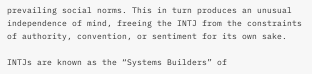prevailing social norms. This in turn produces an unusual independence of mind, freeing the INTJ from the constraints of authority, convention, or sentiment for its own sake.

INTJs are known as the “Systems Builders” of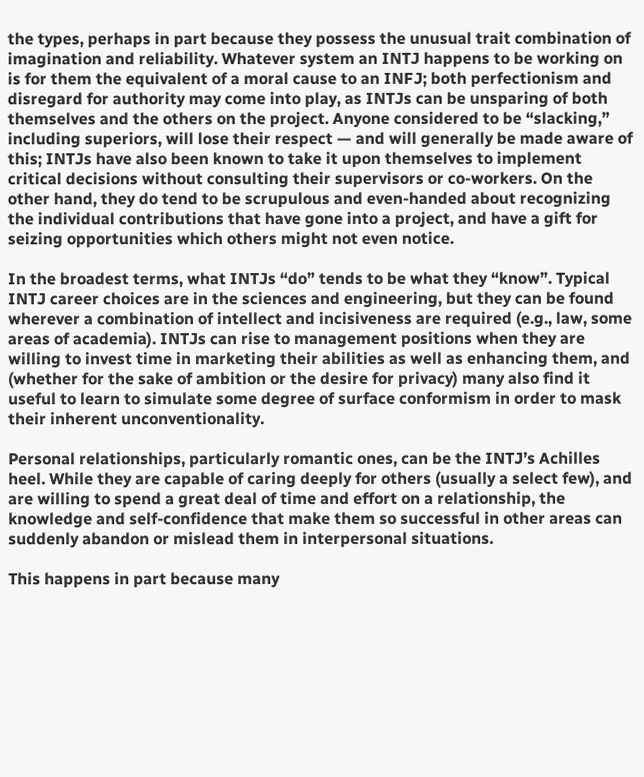the types, perhaps in part because they possess the unusual trait combination of imagination and reliability. Whatever system an INTJ happens to be working on is for them the equivalent of a moral cause to an INFJ; both perfectionism and disregard for authority may come into play, as INTJs can be unsparing of both themselves and the others on the project. Anyone considered to be “slacking,” including superiors, will lose their respect — and will generally be made aware of this; INTJs have also been known to take it upon themselves to implement critical decisions without consulting their supervisors or co-workers. On the other hand, they do tend to be scrupulous and even-handed about recognizing the individual contributions that have gone into a project, and have a gift for seizing opportunities which others might not even notice.

In the broadest terms, what INTJs “do” tends to be what they “know”. Typical INTJ career choices are in the sciences and engineering, but they can be found wherever a combination of intellect and incisiveness are required (e.g., law, some areas of academia). INTJs can rise to management positions when they are willing to invest time in marketing their abilities as well as enhancing them, and (whether for the sake of ambition or the desire for privacy) many also find it useful to learn to simulate some degree of surface conformism in order to mask their inherent unconventionality.

Personal relationships, particularly romantic ones, can be the INTJ’s Achilles heel. While they are capable of caring deeply for others (usually a select few), and are willing to spend a great deal of time and effort on a relationship, the knowledge and self-confidence that make them so successful in other areas can suddenly abandon or mislead them in interpersonal situations.

This happens in part because many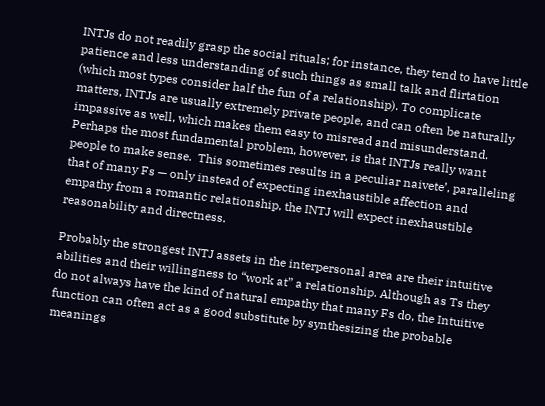INTJs do not readily grasp the social rituals; for instance, they tend to have little patience and less understanding of such things as small talk and flirtation (which most types consider half the fun of a relationship). To complicate matters, INTJs are usually extremely private people, and can often be naturally impassive as well, which makes them easy to misread and misunderstand. Perhaps the most fundamental problem, however, is that INTJs really want people to make sense.  This sometimes results in a peculiar naivete’, paralleling that of many Fs — only instead of expecting inexhaustible affection and empathy from a romantic relationship, the INTJ will expect inexhaustible reasonability and directness.

Probably the strongest INTJ assets in the interpersonal area are their intuitive abilities and their willingness to “work at” a relationship. Although as Ts they do not always have the kind of natural empathy that many Fs do, the Intuitive function can often act as a good substitute by synthesizing the probable meanings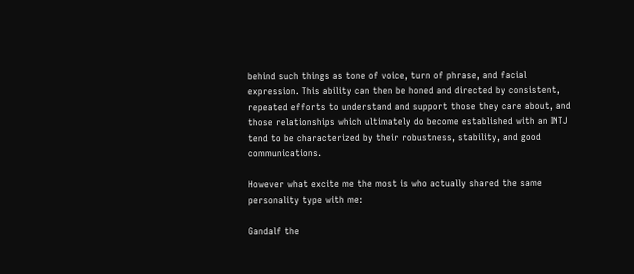behind such things as tone of voice, turn of phrase, and facial expression. This ability can then be honed and directed by consistent, repeated efforts to understand and support those they care about, and those relationships which ultimately do become established with an INTJ tend to be characterized by their robustness, stability, and good communications.

However what excite me the most is who actually shared the same personality type with me:

Gandalf the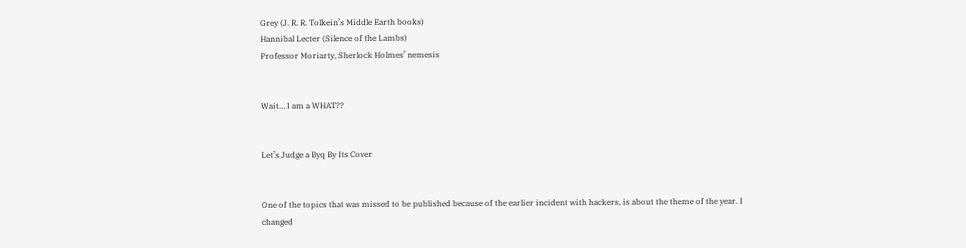Grey (J. R. R. Tolkein’s Middle Earth books)
Hannibal Lecter (Silence of the Lambs)
Professor Moriarty, Sherlock Holmes’ nemesis


Wait… I am a WHAT??


Let’s Judge a Byq By Its Cover


One of the topics that was missed to be published because of the earlier incident with hackers, is about the theme of the year. I changed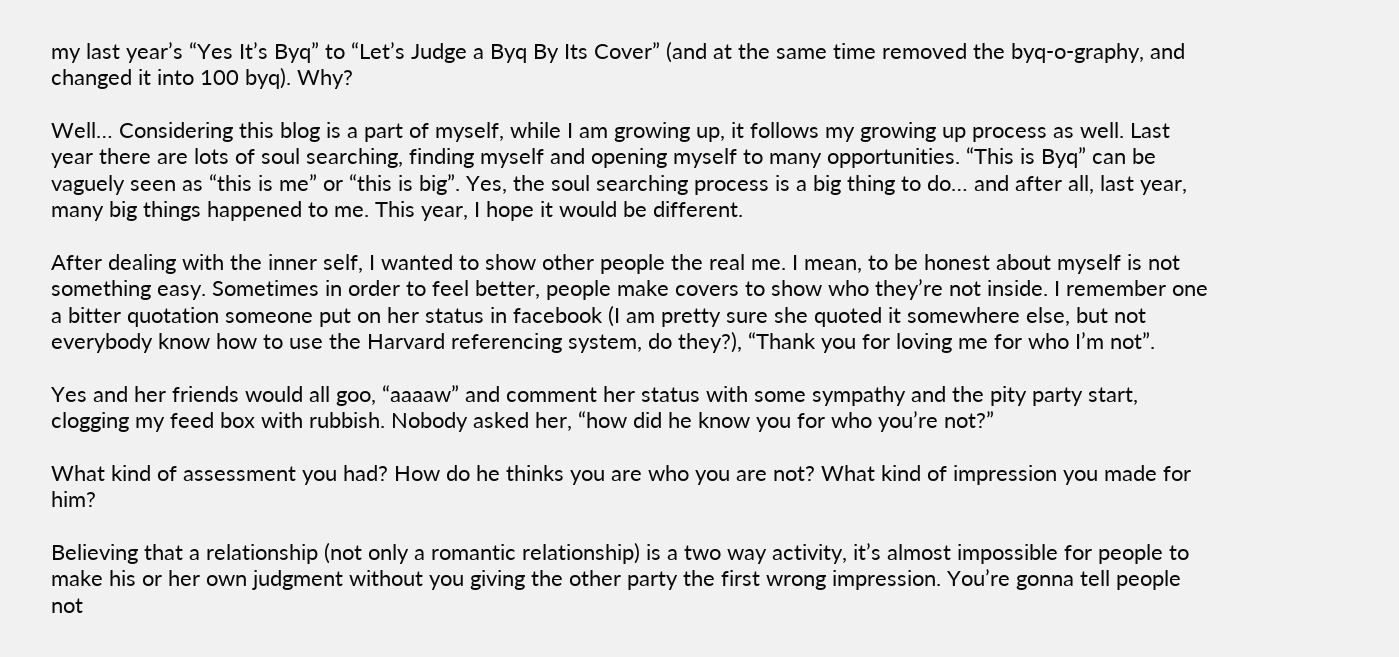my last year’s “Yes It’s Byq” to “Let’s Judge a Byq By Its Cover” (and at the same time removed the byq-o-graphy, and changed it into 100 byq). Why?

Well… Considering this blog is a part of myself, while I am growing up, it follows my growing up process as well. Last year there are lots of soul searching, finding myself and opening myself to many opportunities. “This is Byq” can be vaguely seen as “this is me” or “this is big”. Yes, the soul searching process is a big thing to do… and after all, last year, many big things happened to me. This year, I hope it would be different.

After dealing with the inner self, I wanted to show other people the real me. I mean, to be honest about myself is not something easy. Sometimes in order to feel better, people make covers to show who they’re not inside. I remember one a bitter quotation someone put on her status in facebook (I am pretty sure she quoted it somewhere else, but not everybody know how to use the Harvard referencing system, do they?), “Thank you for loving me for who I’m not”.

Yes and her friends would all goo, “aaaaw” and comment her status with some sympathy and the pity party start, clogging my feed box with rubbish. Nobody asked her, “how did he know you for who you’re not?”

What kind of assessment you had? How do he thinks you are who you are not? What kind of impression you made for him?

Believing that a relationship (not only a romantic relationship) is a two way activity, it’s almost impossible for people to make his or her own judgment without you giving the other party the first wrong impression. You’re gonna tell people not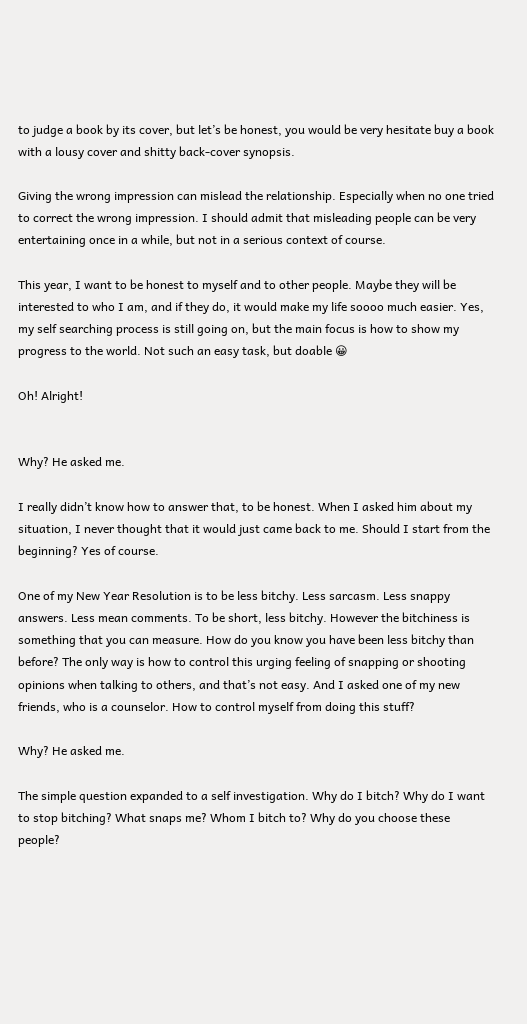to judge a book by its cover, but let’s be honest, you would be very hesitate buy a book with a lousy cover and shitty back-cover synopsis.

Giving the wrong impression can mislead the relationship. Especially when no one tried to correct the wrong impression. I should admit that misleading people can be very entertaining once in a while, but not in a serious context of course.

This year, I want to be honest to myself and to other people. Maybe they will be interested to who I am, and if they do, it would make my life soooo much easier. Yes, my self searching process is still going on, but the main focus is how to show my progress to the world. Not such an easy task, but doable 😀

Oh! Alright!


Why? He asked me.

I really didn’t know how to answer that, to be honest. When I asked him about my situation, I never thought that it would just came back to me. Should I start from the beginning? Yes of course.

One of my New Year Resolution is to be less bitchy. Less sarcasm. Less snappy answers. Less mean comments. To be short, less bitchy. However the bitchiness is something that you can measure. How do you know you have been less bitchy than before? The only way is how to control this urging feeling of snapping or shooting opinions when talking to others, and that’s not easy. And I asked one of my new friends, who is a counselor. How to control myself from doing this stuff?

Why? He asked me.

The simple question expanded to a self investigation. Why do I bitch? Why do I want to stop bitching? What snaps me? Whom I bitch to? Why do you choose these people?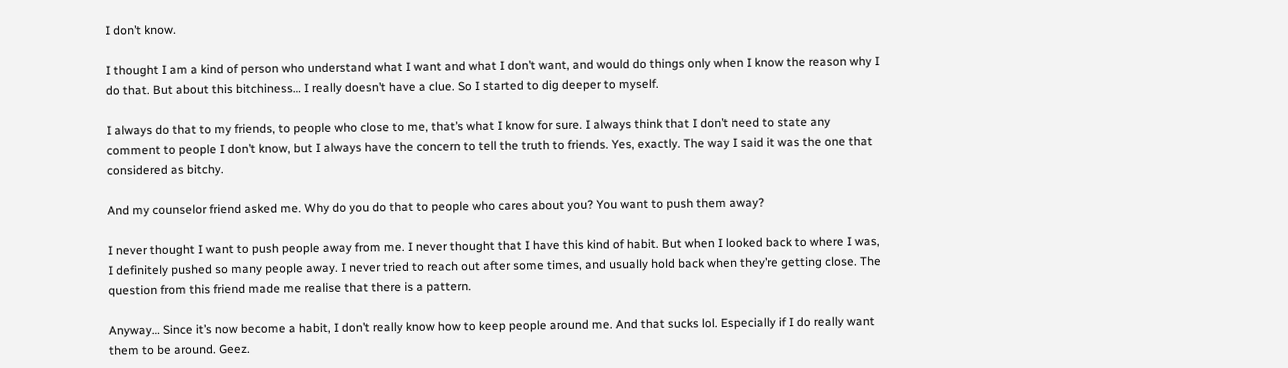I don’t know.

I thought I am a kind of person who understand what I want and what I don’t want, and would do things only when I know the reason why I do that. But about this bitchiness… I really doesn’t have a clue. So I started to dig deeper to myself.

I always do that to my friends, to people who close to me, that’s what I know for sure. I always think that I don’t need to state any comment to people I don’t know, but I always have the concern to tell the truth to friends. Yes, exactly. The way I said it was the one that considered as bitchy.

And my counselor friend asked me. Why do you do that to people who cares about you? You want to push them away?

I never thought I want to push people away from me. I never thought that I have this kind of habit. But when I looked back to where I was, I definitely pushed so many people away. I never tried to reach out after some times, and usually hold back when they’re getting close. The question from this friend made me realise that there is a pattern.

Anyway… Since it’s now become a habit, I don’t really know how to keep people around me. And that sucks lol. Especially if I do really want them to be around. Geez.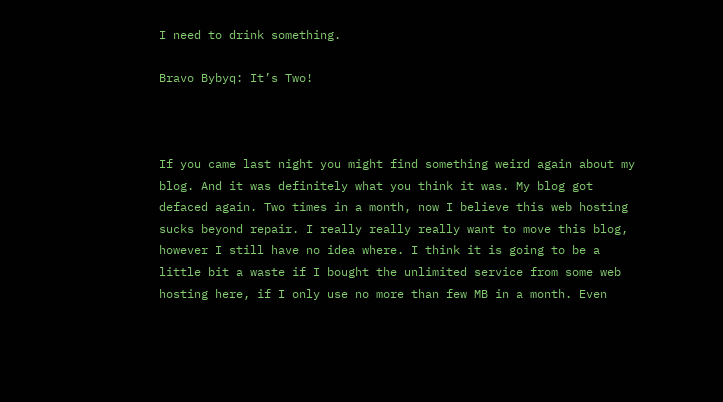I need to drink something.

Bravo Bybyq: It’s Two!



If you came last night you might find something weird again about my blog. And it was definitely what you think it was. My blog got defaced again. Two times in a month, now I believe this web hosting sucks beyond repair. I really really really want to move this blog, however I still have no idea where. I think it is going to be a little bit a waste if I bought the unlimited service from some web hosting here, if I only use no more than few MB in a month. Even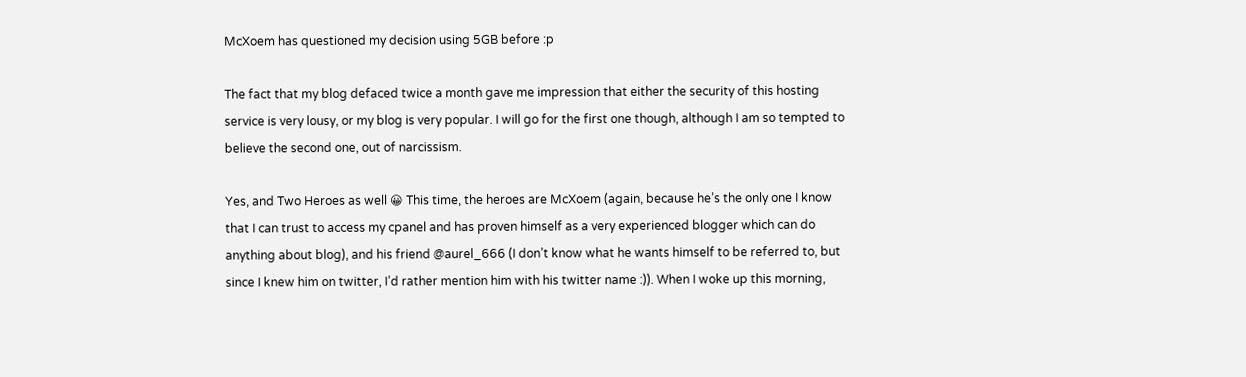McXoem has questioned my decision using 5GB before :p

The fact that my blog defaced twice a month gave me impression that either the security of this hosting service is very lousy, or my blog is very popular. I will go for the first one though, although I am so tempted to believe the second one, out of narcissism.

Yes, and Two Heroes as well 😀 This time, the heroes are McXoem (again, because he’s the only one I know that I can trust to access my cpanel and has proven himself as a very experienced blogger which can do anything about blog), and his friend @aurel_666 (I don’t know what he wants himself to be referred to, but since I knew him on twitter, I’d rather mention him with his twitter name :)). When I woke up this morning,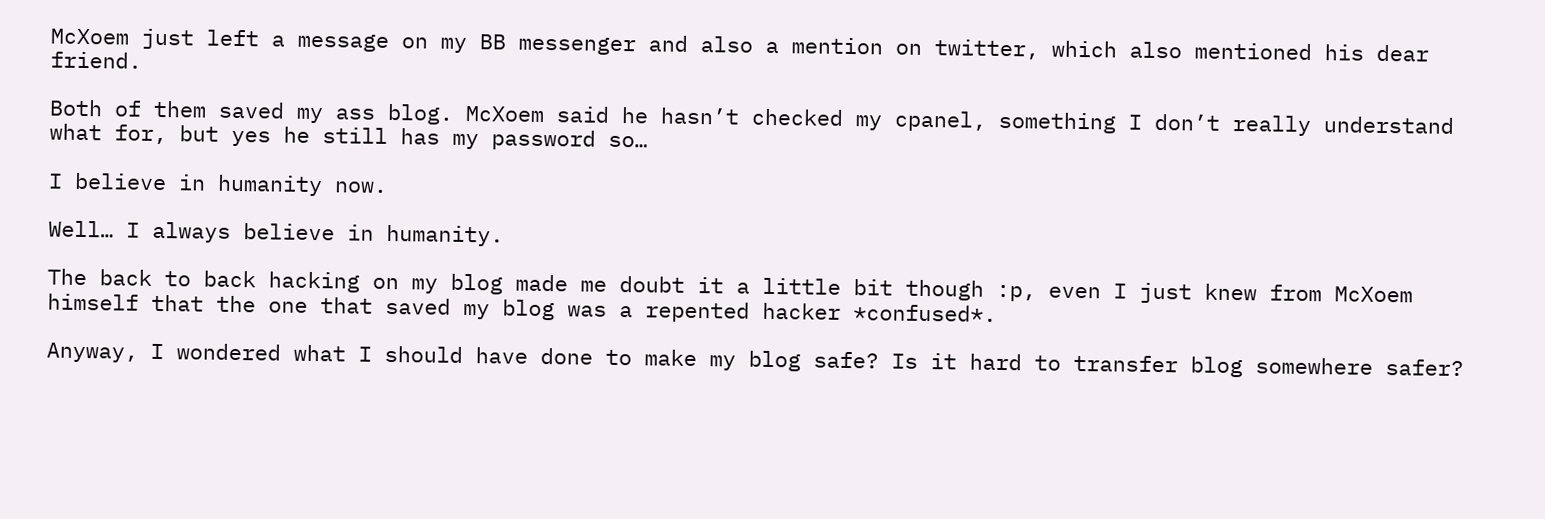McXoem just left a message on my BB messenger and also a mention on twitter, which also mentioned his dear friend.

Both of them saved my ass blog. McXoem said he hasn’t checked my cpanel, something I don’t really understand what for, but yes he still has my password so…

I believe in humanity now.

Well… I always believe in humanity.

The back to back hacking on my blog made me doubt it a little bit though :p, even I just knew from McXoem himself that the one that saved my blog was a repented hacker *confused*.

Anyway, I wondered what I should have done to make my blog safe? Is it hard to transfer blog somewhere safer?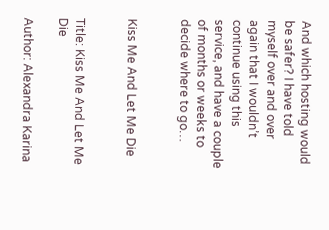And which hosting would be safer? I have told myself over and over again that I wouldn’t continue using this service, and have a couple of months or weeks to decide where to go…


Kiss Me And Let Me Die


Title: Kiss Me And Let Me Die

Author: Alexandra Karina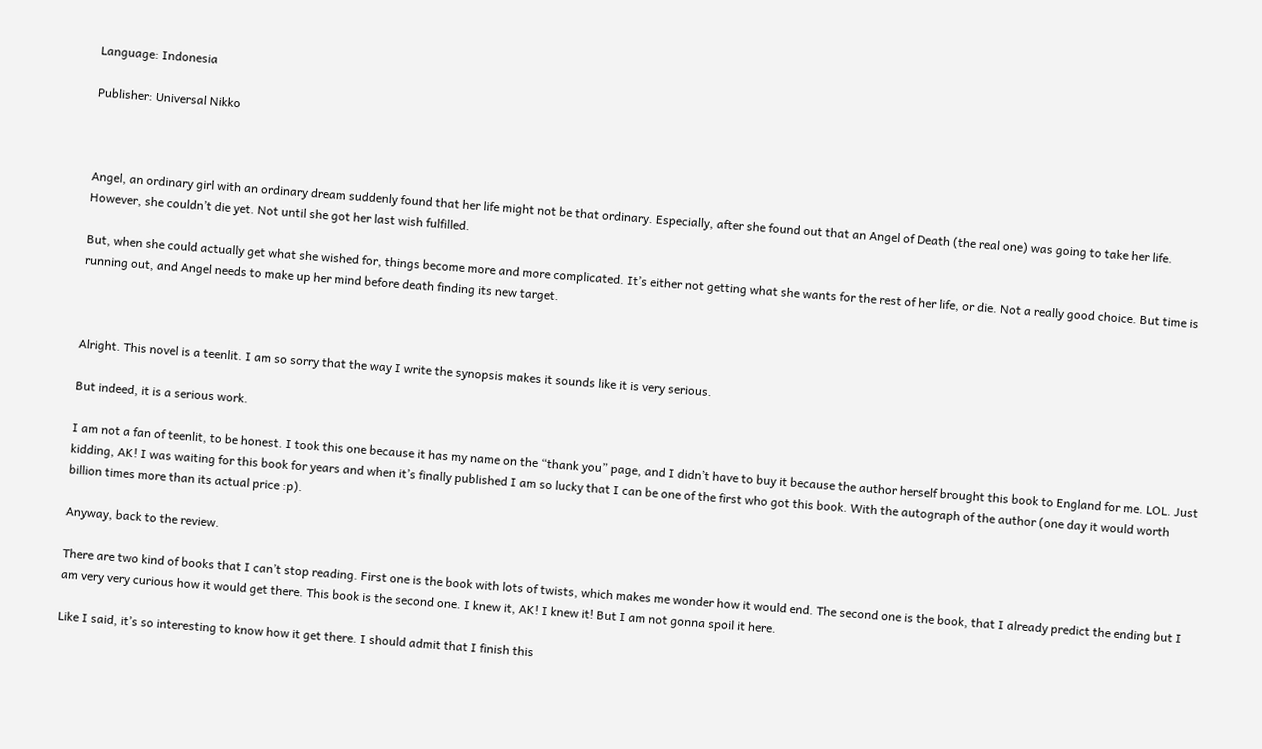Language: Indonesia

Publisher: Universal Nikko



Angel, an ordinary girl with an ordinary dream suddenly found that her life might not be that ordinary. Especially, after she found out that an Angel of Death (the real one) was going to take her life. However, she couldn’t die yet. Not until she got her last wish fulfilled.

But, when she could actually get what she wished for, things become more and more complicated. It’s either not getting what she wants for the rest of her life, or die. Not a really good choice. But time is running out, and Angel needs to make up her mind before death finding its new target.



Alright. This novel is a teenlit. I am so sorry that the way I write the synopsis makes it sounds like it is very serious.

But indeed, it is a serious work.

I am not a fan of teenlit, to be honest. I took this one because it has my name on the “thank you” page, and I didn’t have to buy it because the author herself brought this book to England for me. LOL. Just kidding, AK! I was waiting for this book for years and when it’s finally published I am so lucky that I can be one of the first who got this book. With the autograph of the author (one day it would worth billion times more than its actual price :p).

Anyway, back to the review.

There are two kind of books that I can’t stop reading. First one is the book with lots of twists, which makes me wonder how it would end. The second one is the book, that I already predict the ending but I am very very curious how it would get there. This book is the second one. I knew it, AK! I knew it! But I am not gonna spoil it here.

Like I said, it’s so interesting to know how it get there. I should admit that I finish this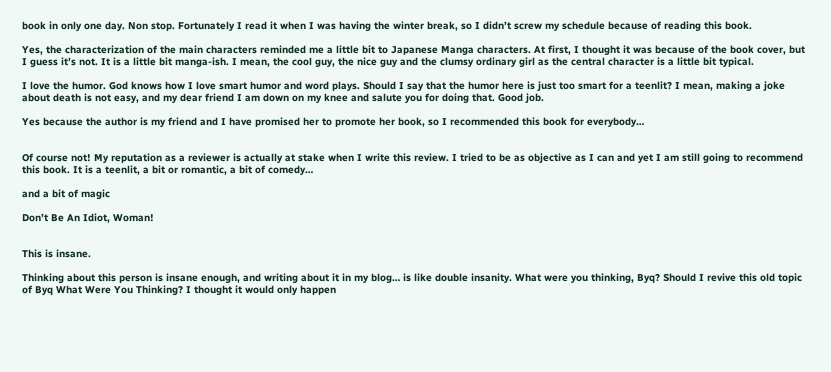book in only one day. Non stop. Fortunately I read it when I was having the winter break, so I didn’t screw my schedule because of reading this book.

Yes, the characterization of the main characters reminded me a little bit to Japanese Manga characters. At first, I thought it was because of the book cover, but I guess it’s not. It is a little bit manga-ish. I mean, the cool guy, the nice guy and the clumsy ordinary girl as the central character is a little bit typical.

I love the humor. God knows how I love smart humor and word plays. Should I say that the humor here is just too smart for a teenlit? I mean, making a joke about death is not easy, and my dear friend I am down on my knee and salute you for doing that. Good job.

Yes because the author is my friend and I have promised her to promote her book, so I recommended this book for everybody…


Of course not! My reputation as a reviewer is actually at stake when I write this review. I tried to be as objective as I can and yet I am still going to recommend this book. It is a teenlit, a bit or romantic, a bit of comedy…

and a bit of magic

Don’t Be An Idiot, Woman!


This is insane.

Thinking about this person is insane enough, and writing about it in my blog… is like double insanity. What were you thinking, Byq? Should I revive this old topic of Byq What Were You Thinking? I thought it would only happen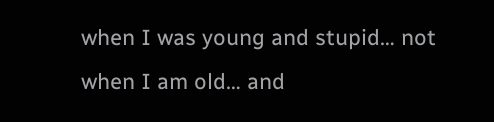when I was young and stupid… not when I am old… and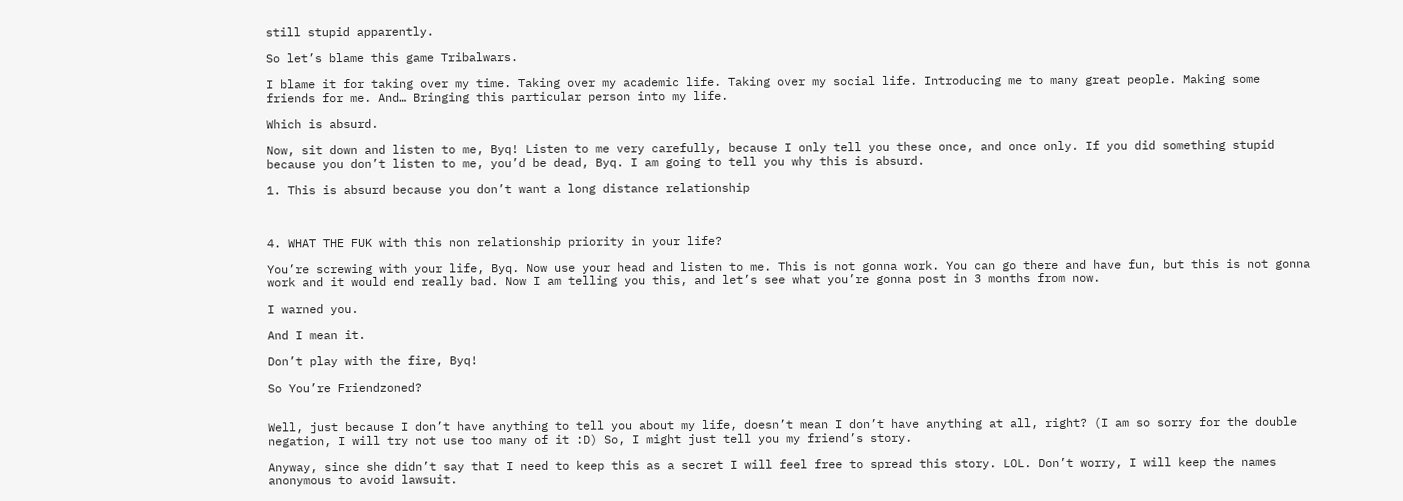still stupid apparently.

So let’s blame this game Tribalwars.

I blame it for taking over my time. Taking over my academic life. Taking over my social life. Introducing me to many great people. Making some friends for me. And… Bringing this particular person into my life.

Which is absurd.

Now, sit down and listen to me, Byq! Listen to me very carefully, because I only tell you these once, and once only. If you did something stupid because you don’t listen to me, you’d be dead, Byq. I am going to tell you why this is absurd.

1. This is absurd because you don’t want a long distance relationship



4. WHAT THE FUK with this non relationship priority in your life?

You’re screwing with your life, Byq. Now use your head and listen to me. This is not gonna work. You can go there and have fun, but this is not gonna work and it would end really bad. Now I am telling you this, and let’s see what you’re gonna post in 3 months from now.

I warned you.

And I mean it.

Don’t play with the fire, Byq!

So You’re Friendzoned?


Well, just because I don’t have anything to tell you about my life, doesn’t mean I don’t have anything at all, right? (I am so sorry for the double negation, I will try not use too many of it :D) So, I might just tell you my friend’s story.

Anyway, since she didn’t say that I need to keep this as a secret I will feel free to spread this story. LOL. Don’t worry, I will keep the names anonymous to avoid lawsuit.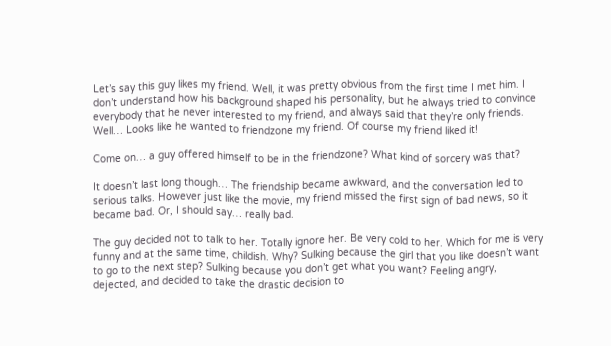Let’s say this guy likes my friend. Well, it was pretty obvious from the first time I met him. I don’t understand how his background shaped his personality, but he always tried to convince everybody that he never interested to my friend, and always said that they’re only friends. Well… Looks like he wanted to friendzone my friend. Of course my friend liked it!

Come on… a guy offered himself to be in the friendzone? What kind of sorcery was that?

It doesn’t last long though… The friendship became awkward, and the conversation led to serious talks. However just like the movie, my friend missed the first sign of bad news, so it became bad. Or, I should say… really bad.

The guy decided not to talk to her. Totally ignore her. Be very cold to her. Which for me is very funny and at the same time, childish. Why? Sulking because the girl that you like doesn’t want to go to the next step? Sulking because you don’t get what you want? Feeling angry, dejected, and decided to take the drastic decision to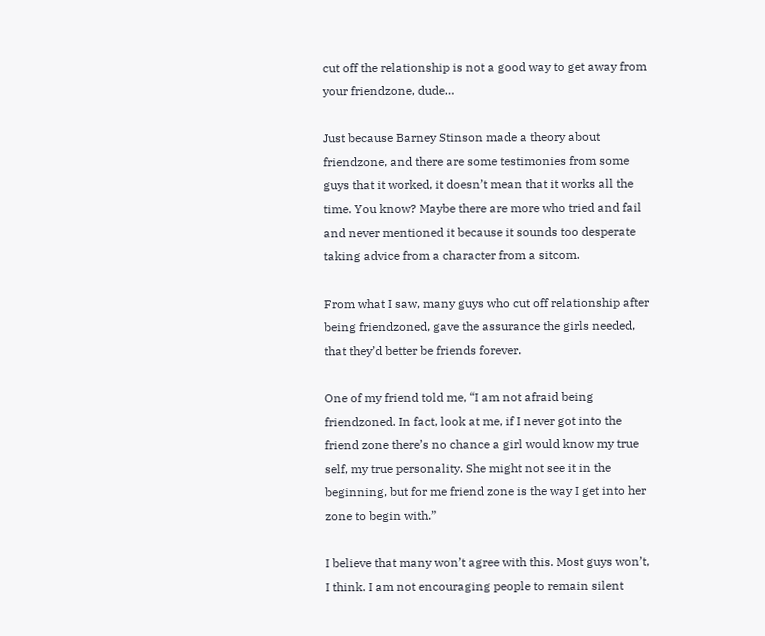cut off the relationship is not a good way to get away from your friendzone, dude…

Just because Barney Stinson made a theory about friendzone, and there are some testimonies from some guys that it worked, it doesn’t mean that it works all the time. You know? Maybe there are more who tried and fail and never mentioned it because it sounds too desperate taking advice from a character from a sitcom.

From what I saw, many guys who cut off relationship after being friendzoned, gave the assurance the girls needed, that they’d better be friends forever.

One of my friend told me, “I am not afraid being friendzoned. In fact, look at me, if I never got into the friend zone there’s no chance a girl would know my true self, my true personality. She might not see it in the beginning, but for me friend zone is the way I get into her zone to begin with.”

I believe that many won’t agree with this. Most guys won’t, I think. I am not encouraging people to remain silent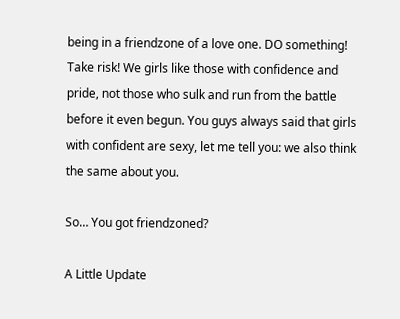being in a friendzone of a love one. DO something! Take risk! We girls like those with confidence and pride, not those who sulk and run from the battle before it even begun. You guys always said that girls with confident are sexy, let me tell you: we also think the same about you.

So… You got friendzoned?

A Little Update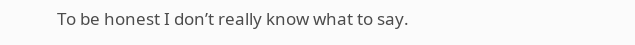To be honest I don’t really know what to say.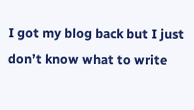I got my blog back but I just don’t know what to write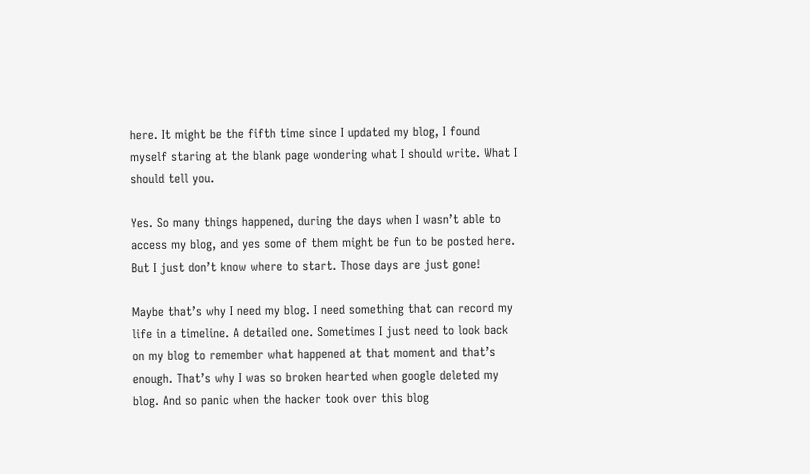here. It might be the fifth time since I updated my blog, I found myself staring at the blank page wondering what I should write. What I should tell you.

Yes. So many things happened, during the days when I wasn’t able to access my blog, and yes some of them might be fun to be posted here. But I just don’t know where to start. Those days are just gone!

Maybe that’s why I need my blog. I need something that can record my life in a timeline. A detailed one. Sometimes I just need to look back on my blog to remember what happened at that moment and that’s enough. That’s why I was so broken hearted when google deleted my blog. And so panic when the hacker took over this blog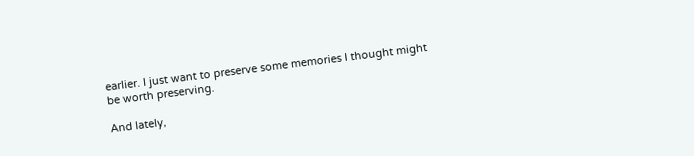earlier. I just want to preserve some memories I thought might be worth preserving.

And lately,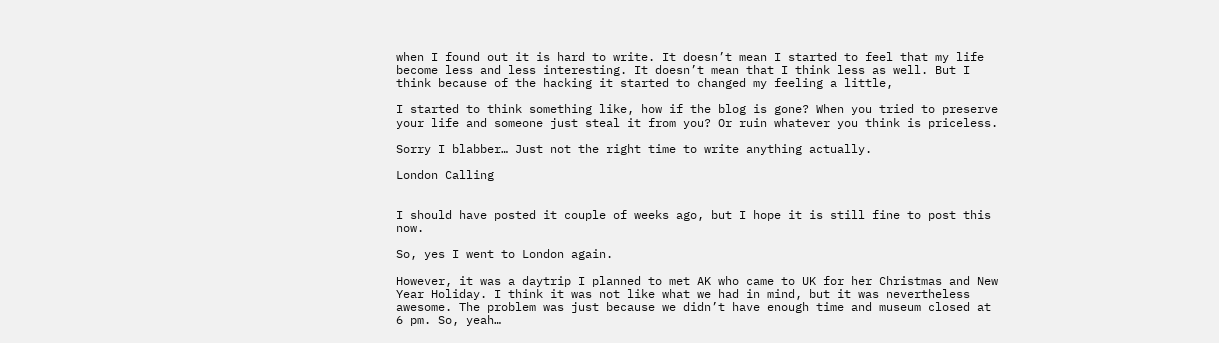when I found out it is hard to write. It doesn’t mean I started to feel that my life become less and less interesting. It doesn’t mean that I think less as well. But I think because of the hacking it started to changed my feeling a little,

I started to think something like, how if the blog is gone? When you tried to preserve your life and someone just steal it from you? Or ruin whatever you think is priceless.

Sorry I blabber… Just not the right time to write anything actually.

London Calling


I should have posted it couple of weeks ago, but I hope it is still fine to post this now.

So, yes I went to London again.

However, it was a daytrip I planned to met AK who came to UK for her Christmas and New Year Holiday. I think it was not like what we had in mind, but it was nevertheless awesome. The problem was just because we didn’t have enough time and museum closed at 6 pm. So, yeah…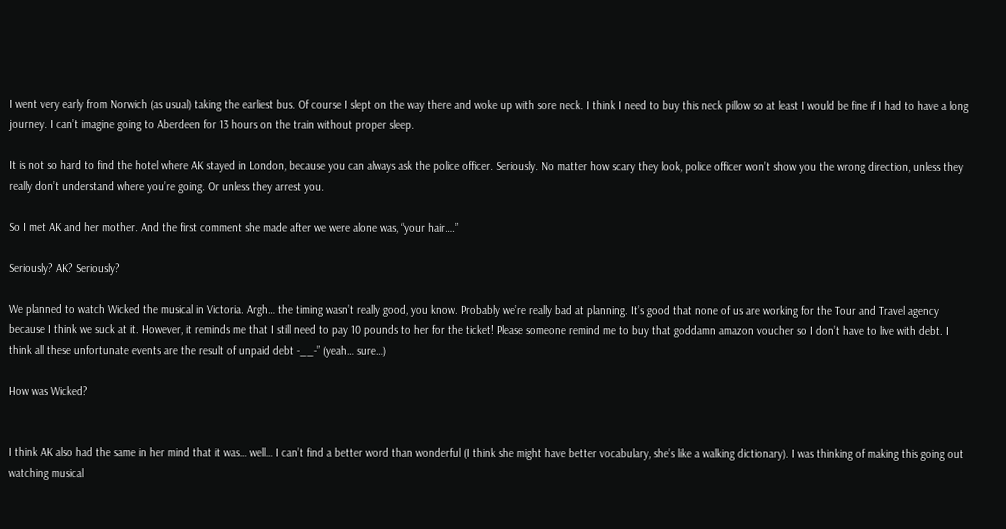I went very early from Norwich (as usual) taking the earliest bus. Of course I slept on the way there and woke up with sore neck. I think I need to buy this neck pillow so at least I would be fine if I had to have a long journey. I can’t imagine going to Aberdeen for 13 hours on the train without proper sleep.

It is not so hard to find the hotel where AK stayed in London, because you can always ask the police officer. Seriously. No matter how scary they look, police officer won’t show you the wrong direction, unless they really don’t understand where you’re going. Or unless they arrest you.

So I met AK and her mother. And the first comment she made after we were alone was, “your hair….”

Seriously? AK? Seriously?

We planned to watch Wicked the musical in Victoria. Argh… the timing wasn’t really good, you know. Probably we’re really bad at planning. It’s good that none of us are working for the Tour and Travel agency because I think we suck at it. However, it reminds me that I still need to pay 10 pounds to her for the ticket! Please someone remind me to buy that goddamn amazon voucher so I don’t have to live with debt. I think all these unfortunate events are the result of unpaid debt -__-” (yeah… sure…)

How was Wicked?


I think AK also had the same in her mind that it was… well… I can’t find a better word than wonderful (I think she might have better vocabulary, she’s like a walking dictionary). I was thinking of making this going out watching musical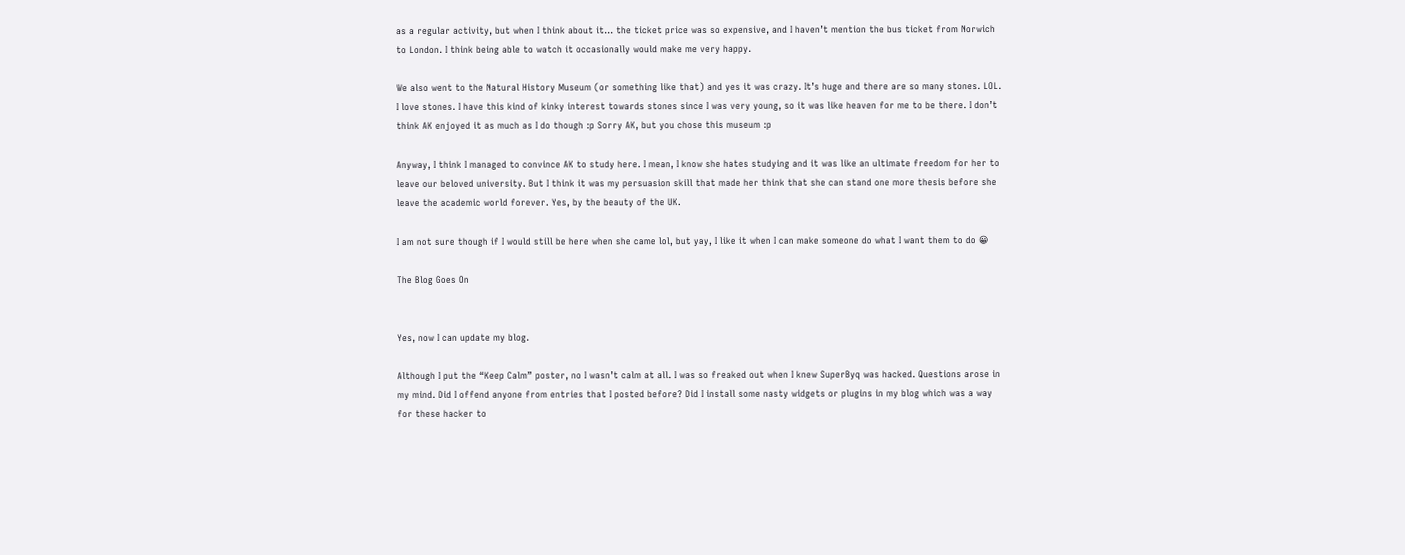as a regular activity, but when I think about it… the ticket price was so expensive, and I haven’t mention the bus ticket from Norwich to London. I think being able to watch it occasionally would make me very happy.

We also went to the Natural History Museum (or something like that) and yes it was crazy. It’s huge and there are so many stones. LOL. I love stones. I have this kind of kinky interest towards stones since I was very young, so it was like heaven for me to be there. I don’t think AK enjoyed it as much as I do though :p Sorry AK, but you chose this museum :p

Anyway, I think I managed to convince AK to study here. I mean, I know she hates studying and it was like an ultimate freedom for her to leave our beloved university. But I think it was my persuasion skill that made her think that she can stand one more thesis before she leave the academic world forever. Yes, by the beauty of the UK.

I am not sure though if I would still be here when she came lol, but yay, I like it when I can make someone do what I want them to do 😀

The Blog Goes On


Yes, now I can update my blog.

Although I put the “Keep Calm” poster, no I wasn’t calm at all. I was so freaked out when I knew SuperByq was hacked. Questions arose in my mind. Did I offend anyone from entries that I posted before? Did I install some nasty widgets or plugins in my blog which was a way for these hacker to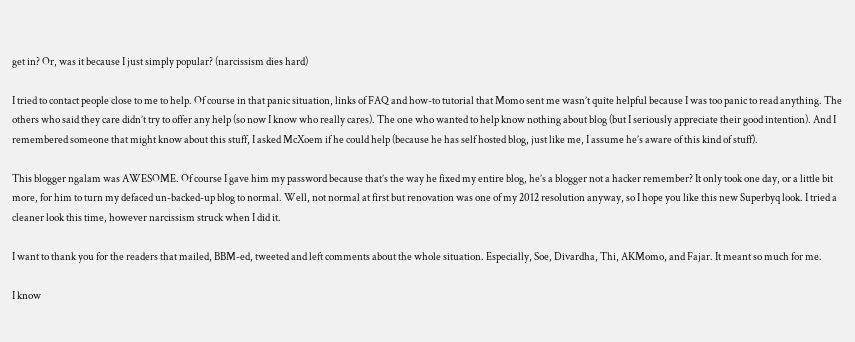get in? Or, was it because I just simply popular? (narcissism dies hard)

I tried to contact people close to me to help. Of course in that panic situation, links of FAQ and how-to tutorial that Momo sent me wasn’t quite helpful because I was too panic to read anything. The others who said they care didn’t try to offer any help (so now I know who really cares). The one who wanted to help know nothing about blog (but I seriously appreciate their good intention). And I remembered someone that might know about this stuff, I asked McXoem if he could help (because he has self hosted blog, just like me, I assume he’s aware of this kind of stuff).

This blogger ngalam was AWESOME. Of course I gave him my password because that’s the way he fixed my entire blog, he’s a blogger not a hacker remember? It only took one day, or a little bit more, for him to turn my defaced un-backed-up blog to normal. Well, not normal at first but renovation was one of my 2012 resolution anyway, so I hope you like this new Superbyq look. I tried a cleaner look this time, however narcissism struck when I did it.

I want to thank you for the readers that mailed, BBM-ed, tweeted and left comments about the whole situation. Especially, Soe, Divardha, Thi, AKMomo, and Fajar. It meant so much for me.

I know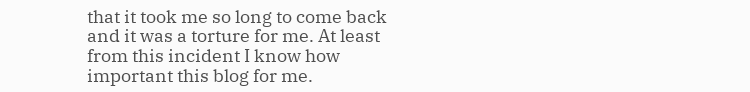that it took me so long to come back and it was a torture for me. At least from this incident I know how important this blog for me.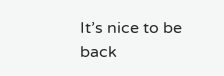It’s nice to be back